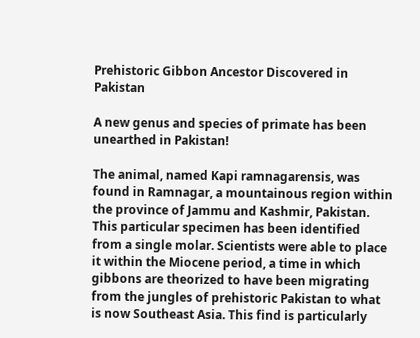Prehistoric Gibbon Ancestor Discovered in Pakistan

A new genus and species of primate has been unearthed in Pakistan!

The animal, named Kapi ramnagarensis, was found in Ramnagar, a mountainous region within the province of Jammu and Kashmir, Pakistan. This particular specimen has been identified from a single molar. Scientists were able to place it within the Miocene period, a time in which gibbons are theorized to have been migrating from the jungles of prehistoric Pakistan to what is now Southeast Asia. This find is particularly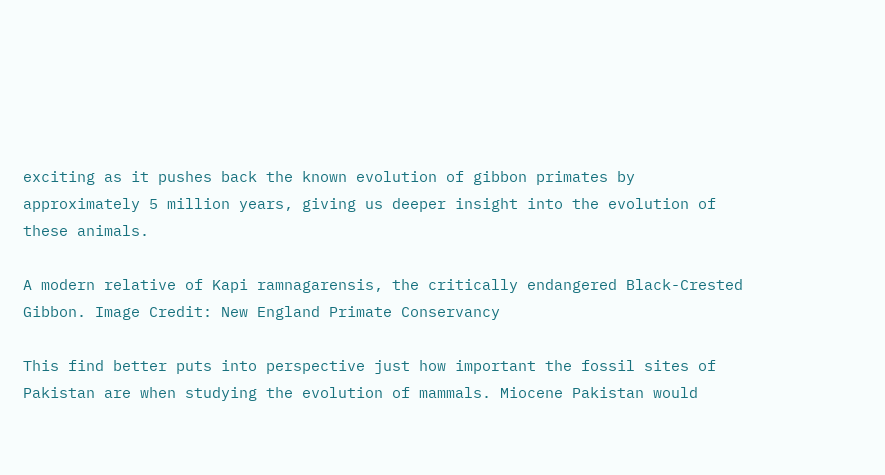exciting as it pushes back the known evolution of gibbon primates by approximately 5 million years, giving us deeper insight into the evolution of these animals.

A modern relative of Kapi ramnagarensis, the critically endangered Black-Crested Gibbon. Image Credit: New England Primate Conservancy

This find better puts into perspective just how important the fossil sites of Pakistan are when studying the evolution of mammals. Miocene Pakistan would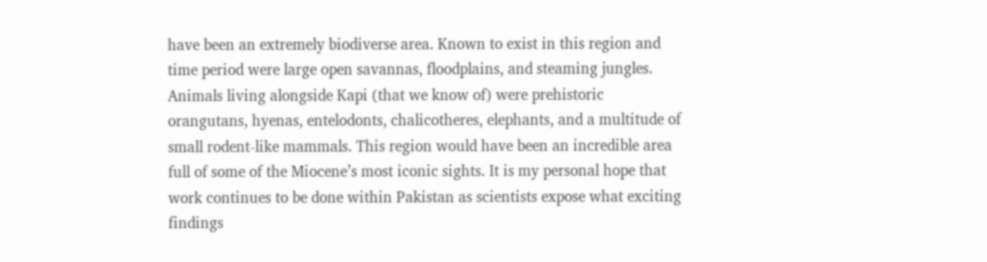have been an extremely biodiverse area. Known to exist in this region and time period were large open savannas, floodplains, and steaming jungles. Animals living alongside Kapi (that we know of) were prehistoric orangutans, hyenas, entelodonts, chalicotheres, elephants, and a multitude of small rodent-like mammals. This region would have been an incredible area full of some of the Miocene’s most iconic sights. It is my personal hope that work continues to be done within Pakistan as scientists expose what exciting findings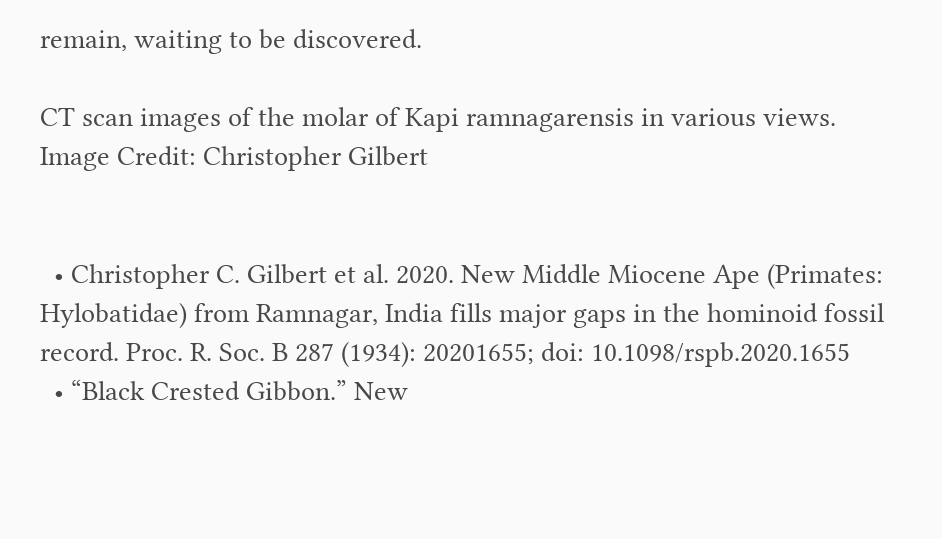remain, waiting to be discovered.

CT scan images of the molar of Kapi ramnagarensis in various views. Image Credit: Christopher Gilbert


  • Christopher C. Gilbert et al. 2020. New Middle Miocene Ape (Primates: Hylobatidae) from Ramnagar, India fills major gaps in the hominoid fossil record. Proc. R. Soc. B 287 (1934): 20201655; doi: 10.1098/rspb.2020.1655
  • “Black Crested Gibbon.” New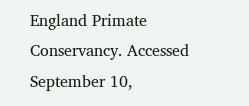England Primate Conservancy. Accessed September 10,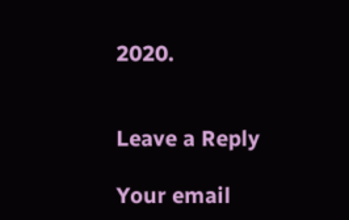2020.


Leave a Reply

Your email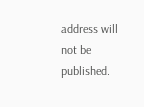address will not be published.